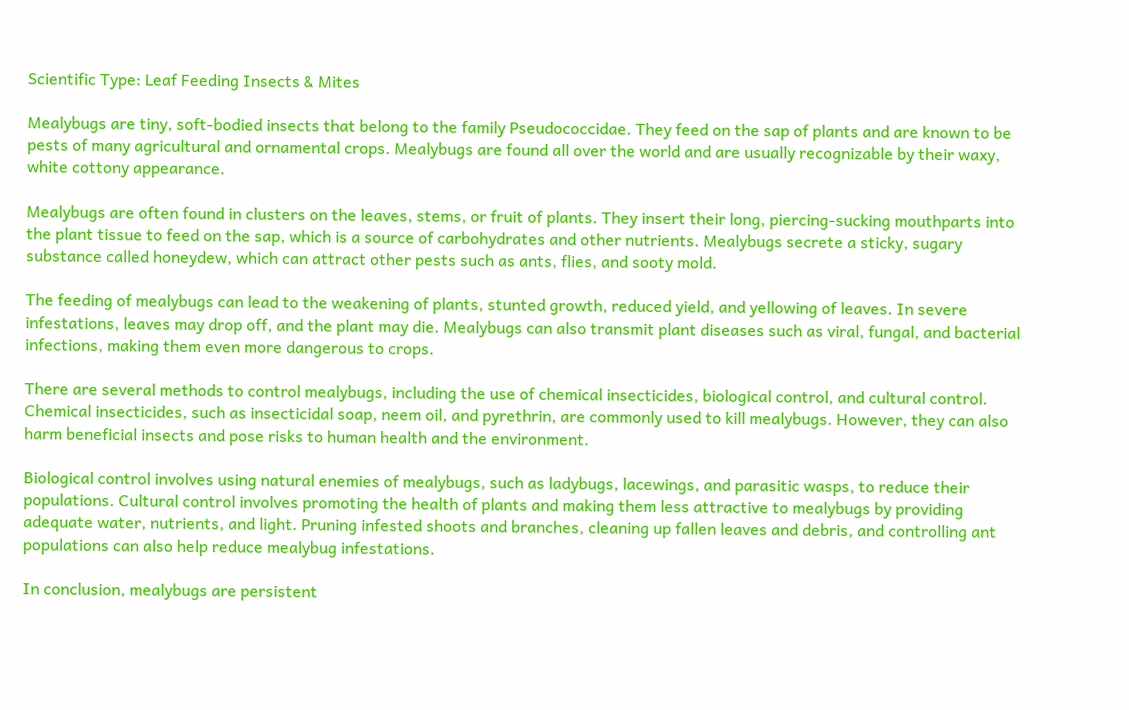Scientific Type: Leaf Feeding Insects & Mites

Mealybugs are tiny, soft-bodied insects that belong to the family Pseudococcidae. They feed on the sap of plants and are known to be pests of many agricultural and ornamental crops. Mealybugs are found all over the world and are usually recognizable by their waxy, white cottony appearance.

Mealybugs are often found in clusters on the leaves, stems, or fruit of plants. They insert their long, piercing-sucking mouthparts into the plant tissue to feed on the sap, which is a source of carbohydrates and other nutrients. Mealybugs secrete a sticky, sugary substance called honeydew, which can attract other pests such as ants, flies, and sooty mold.

The feeding of mealybugs can lead to the weakening of plants, stunted growth, reduced yield, and yellowing of leaves. In severe infestations, leaves may drop off, and the plant may die. Mealybugs can also transmit plant diseases such as viral, fungal, and bacterial infections, making them even more dangerous to crops.

There are several methods to control mealybugs, including the use of chemical insecticides, biological control, and cultural control. Chemical insecticides, such as insecticidal soap, neem oil, and pyrethrin, are commonly used to kill mealybugs. However, they can also harm beneficial insects and pose risks to human health and the environment.

Biological control involves using natural enemies of mealybugs, such as ladybugs, lacewings, and parasitic wasps, to reduce their populations. Cultural control involves promoting the health of plants and making them less attractive to mealybugs by providing adequate water, nutrients, and light. Pruning infested shoots and branches, cleaning up fallen leaves and debris, and controlling ant populations can also help reduce mealybug infestations.

In conclusion, mealybugs are persistent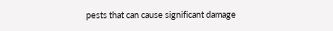pests that can cause significant damage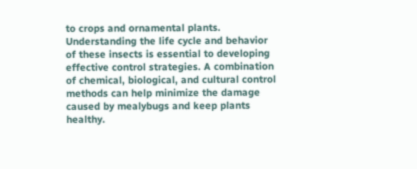to crops and ornamental plants. Understanding the life cycle and behavior of these insects is essential to developing effective control strategies. A combination of chemical, biological, and cultural control methods can help minimize the damage caused by mealybugs and keep plants healthy.